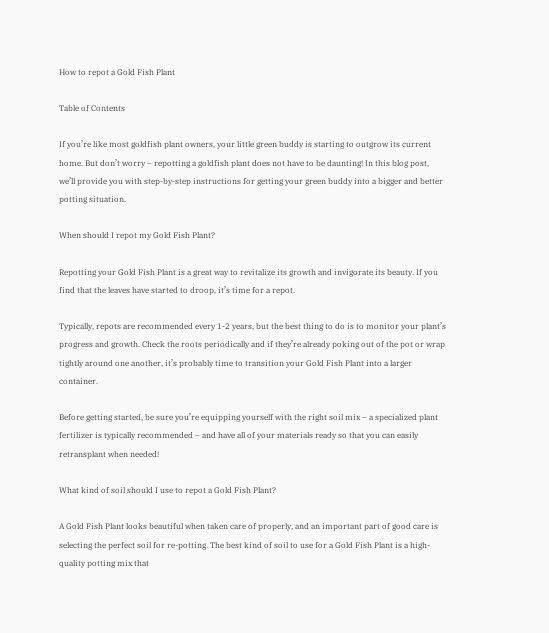How to repot a Gold Fish Plant

Table of Contents

If you’re like most goldfish plant owners, your little green buddy is starting to outgrow its current home. But don’t worry – repotting a goldfish plant does not have to be daunting! In this blog post, we’ll provide you with step-by-step instructions for getting your green buddy into a bigger and better potting situation.

When should I repot my Gold Fish Plant?

Repotting your Gold Fish Plant is a great way to revitalize its growth and invigorate its beauty. If you find that the leaves have started to droop, it’s time for a repot.

Typically, repots are recommended every 1-2 years, but the best thing to do is to monitor your plant’s progress and growth. Check the roots periodically and if they’re already poking out of the pot or wrap tightly around one another, it’s probably time to transition your Gold Fish Plant into a larger container.

Before getting started, be sure you’re equipping yourself with the right soil mix – a specialized plant fertilizer is typically recommended – and have all of your materials ready so that you can easily retransplant when needed!

What kind of soil should I use to repot a Gold Fish Plant?

A Gold Fish Plant looks beautiful when taken care of properly, and an important part of good care is selecting the perfect soil for re-potting. The best kind of soil to use for a Gold Fish Plant is a high-quality potting mix that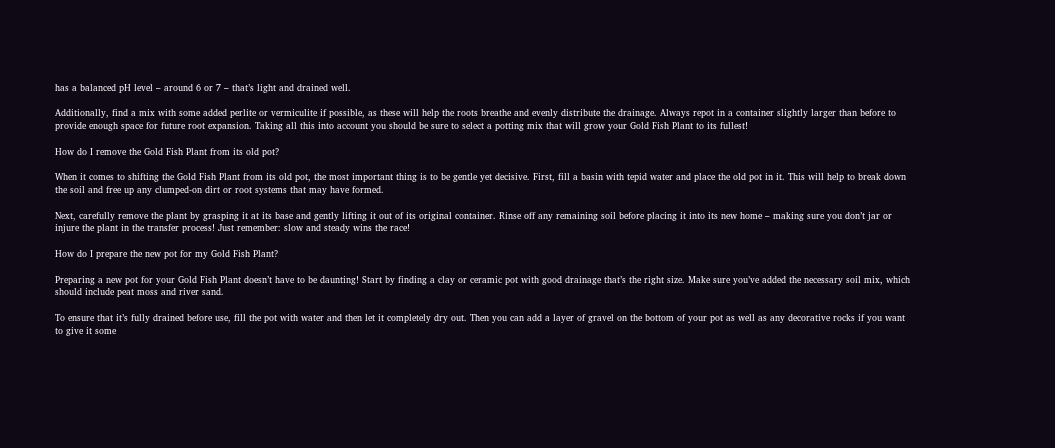has a balanced pH level – around 6 or 7 – that’s light and drained well.

Additionally, find a mix with some added perlite or vermiculite if possible, as these will help the roots breathe and evenly distribute the drainage. Always repot in a container slightly larger than before to provide enough space for future root expansion. Taking all this into account you should be sure to select a potting mix that will grow your Gold Fish Plant to its fullest!

How do I remove the Gold Fish Plant from its old pot?

When it comes to shifting the Gold Fish Plant from its old pot, the most important thing is to be gentle yet decisive. First, fill a basin with tepid water and place the old pot in it. This will help to break down the soil and free up any clumped-on dirt or root systems that may have formed.

Next, carefully remove the plant by grasping it at its base and gently lifting it out of its original container. Rinse off any remaining soil before placing it into its new home – making sure you don’t jar or injure the plant in the transfer process! Just remember: slow and steady wins the race!

How do I prepare the new pot for my Gold Fish Plant?

Preparing a new pot for your Gold Fish Plant doesn’t have to be daunting! Start by finding a clay or ceramic pot with good drainage that’s the right size. Make sure you’ve added the necessary soil mix, which should include peat moss and river sand.

To ensure that it’s fully drained before use, fill the pot with water and then let it completely dry out. Then you can add a layer of gravel on the bottom of your pot as well as any decorative rocks if you want to give it some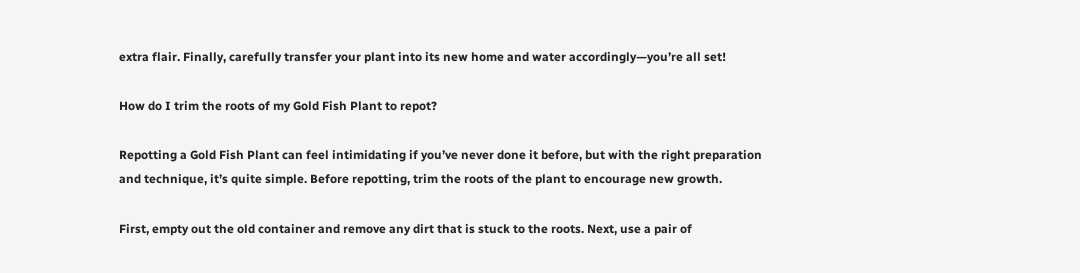extra flair. Finally, carefully transfer your plant into its new home and water accordingly—you’re all set!

How do I trim the roots of my Gold Fish Plant to repot?

Repotting a Gold Fish Plant can feel intimidating if you’ve never done it before, but with the right preparation and technique, it’s quite simple. Before repotting, trim the roots of the plant to encourage new growth.

First, empty out the old container and remove any dirt that is stuck to the roots. Next, use a pair of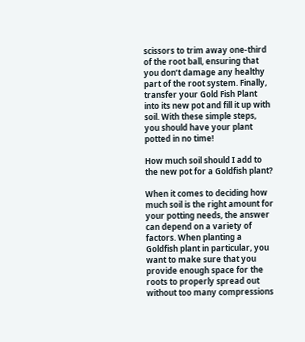scissors to trim away one-third of the root ball, ensuring that you don’t damage any healthy part of the root system. Finally, transfer your Gold Fish Plant into its new pot and fill it up with soil. With these simple steps, you should have your plant potted in no time!

How much soil should I add to the new pot for a Goldfish plant?

When it comes to deciding how much soil is the right amount for your potting needs, the answer can depend on a variety of factors. When planting a Goldfish plant in particular, you want to make sure that you provide enough space for the roots to properly spread out without too many compressions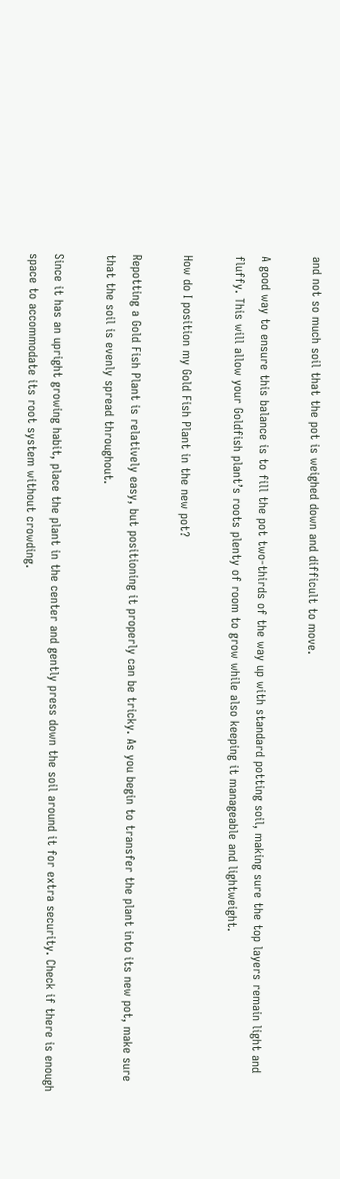and not so much soil that the pot is weighed down and difficult to move.

A good way to ensure this balance is to fill the pot two-thirds of the way up with standard potting soil, making sure the top layers remain light and fluffy. This will allow your Goldfish plant’s roots plenty of room to grow while also keeping it manageable and lightweight.

How do I position my Gold Fish Plant in the new pot?

Repotting a Gold Fish Plant is relatively easy, but positioning it properly can be tricky. As you begin to transfer the plant into its new pot, make sure that the soil is evenly spread throughout.

Since it has an upright growing habit, place the plant in the center and gently press down the soil around it for extra security. Check if there is enough space to accommodate its root system without crowding.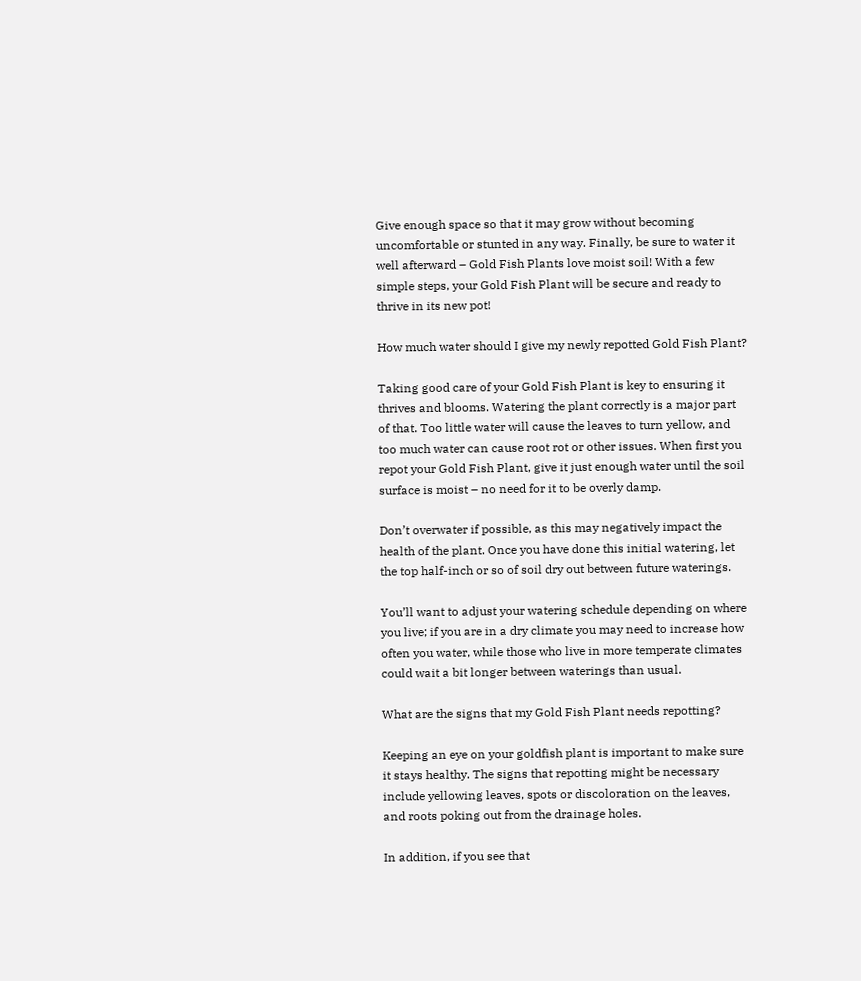Give enough space so that it may grow without becoming uncomfortable or stunted in any way. Finally, be sure to water it well afterward – Gold Fish Plants love moist soil! With a few simple steps, your Gold Fish Plant will be secure and ready to thrive in its new pot!

How much water should I give my newly repotted Gold Fish Plant?

Taking good care of your Gold Fish Plant is key to ensuring it thrives and blooms. Watering the plant correctly is a major part of that. Too little water will cause the leaves to turn yellow, and too much water can cause root rot or other issues. When first you repot your Gold Fish Plant, give it just enough water until the soil surface is moist – no need for it to be overly damp.

Don’t overwater if possible, as this may negatively impact the health of the plant. Once you have done this initial watering, let the top half-inch or so of soil dry out between future waterings.

You’ll want to adjust your watering schedule depending on where you live; if you are in a dry climate you may need to increase how often you water, while those who live in more temperate climates could wait a bit longer between waterings than usual.

What are the signs that my Gold Fish Plant needs repotting?

Keeping an eye on your goldfish plant is important to make sure it stays healthy. The signs that repotting might be necessary include yellowing leaves, spots or discoloration on the leaves, and roots poking out from the drainage holes.

In addition, if you see that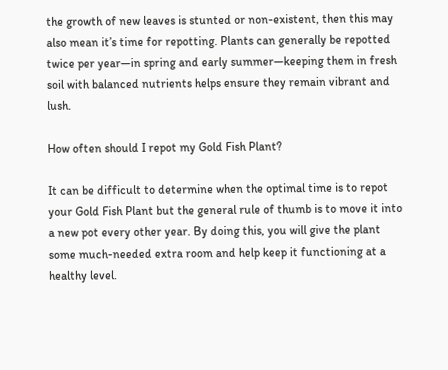the growth of new leaves is stunted or non-existent, then this may also mean it’s time for repotting. Plants can generally be repotted twice per year—in spring and early summer—keeping them in fresh soil with balanced nutrients helps ensure they remain vibrant and lush.

How often should I repot my Gold Fish Plant?

It can be difficult to determine when the optimal time is to repot your Gold Fish Plant but the general rule of thumb is to move it into a new pot every other year. By doing this, you will give the plant some much-needed extra room and help keep it functioning at a healthy level.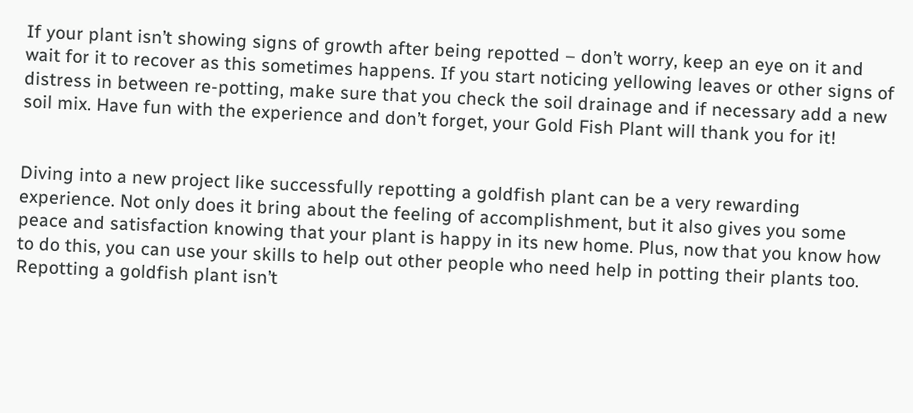If your plant isn’t showing signs of growth after being repotted – don’t worry, keep an eye on it and wait for it to recover as this sometimes happens. If you start noticing yellowing leaves or other signs of distress in between re-potting, make sure that you check the soil drainage and if necessary add a new soil mix. Have fun with the experience and don’t forget, your Gold Fish Plant will thank you for it!


Diving into a new project like successfully repotting a goldfish plant can be a very rewarding experience. Not only does it bring about the feeling of accomplishment, but it also gives you some peace and satisfaction knowing that your plant is happy in its new home. Plus, now that you know how to do this, you can use your skills to help out other people who need help in potting their plants too. Repotting a goldfish plant isn’t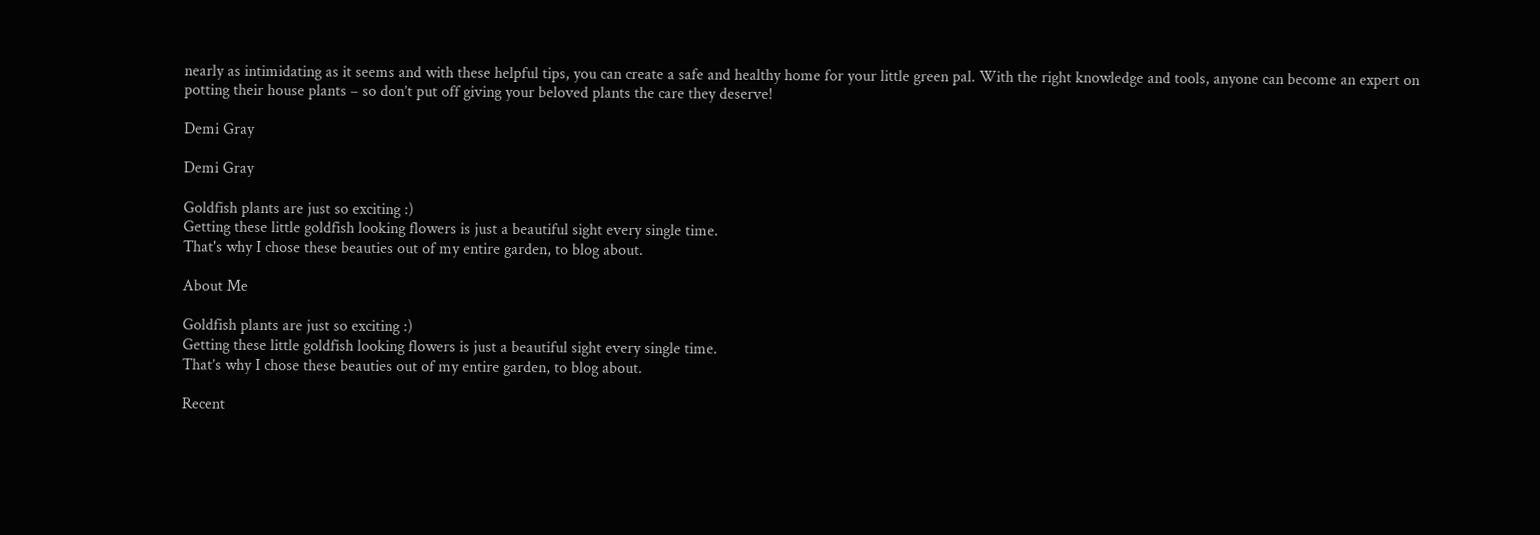nearly as intimidating as it seems and with these helpful tips, you can create a safe and healthy home for your little green pal. With the right knowledge and tools, anyone can become an expert on potting their house plants – so don’t put off giving your beloved plants the care they deserve!

Demi Gray

Demi Gray

Goldfish plants are just so exciting :)
Getting these little goldfish looking flowers is just a beautiful sight every single time.
That's why I chose these beauties out of my entire garden, to blog about.

About Me

Goldfish plants are just so exciting :)
Getting these little goldfish looking flowers is just a beautiful sight every single time.
That’s why I chose these beauties out of my entire garden, to blog about.

Recent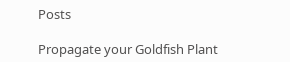Posts

Propagate your Goldfish Plant